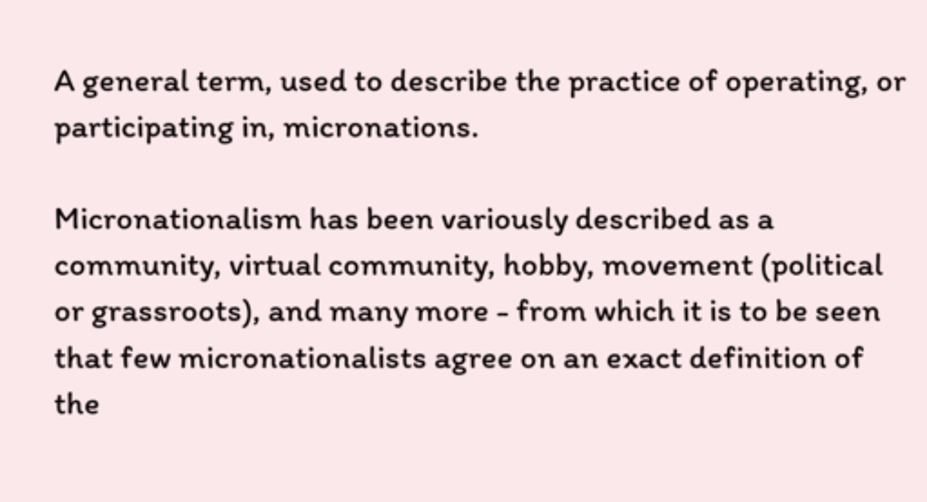A general term, used to describe the practice of operating, or participating in, micronations.

Micronationalism has been variously described as a community, virtual community, hobby, movement (political or grassroots), and many more - from which it is to be seen that few micronationalists agree on an exact definition of the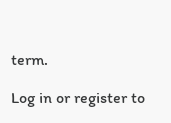term.

Log in or register to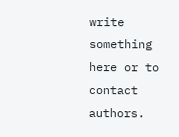write something here or to contact authors.